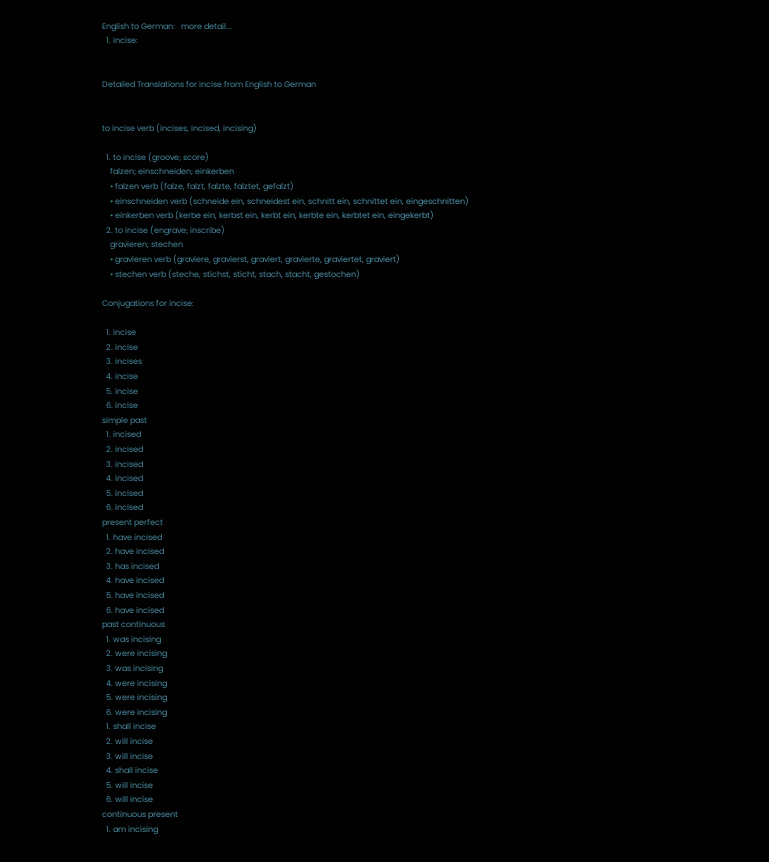English to German:   more detail...
  1. incise:


Detailed Translations for incise from English to German


to incise verb (incises, incised, incising)

  1. to incise (groove; score)
    falzen; einschneiden; einkerben
    • falzen verb (falze, falzt, falzte, falztet, gefalzt)
    • einschneiden verb (schneide ein, schneidest ein, schnitt ein, schnittet ein, eingeschnitten)
    • einkerben verb (kerbe ein, kerbst ein, kerbt ein, kerbte ein, kerbtet ein, eingekerbt)
  2. to incise (engrave; inscribe)
    gravieren; stechen
    • gravieren verb (graviere, gravierst, graviert, gravierte, graviertet, graviert)
    • stechen verb (steche, stichst, sticht, stach, stacht, gestochen)

Conjugations for incise:

  1. incise
  2. incise
  3. incises
  4. incise
  5. incise
  6. incise
simple past
  1. incised
  2. incised
  3. incised
  4. incised
  5. incised
  6. incised
present perfect
  1. have incised
  2. have incised
  3. has incised
  4. have incised
  5. have incised
  6. have incised
past continuous
  1. was incising
  2. were incising
  3. was incising
  4. were incising
  5. were incising
  6. were incising
  1. shall incise
  2. will incise
  3. will incise
  4. shall incise
  5. will incise
  6. will incise
continuous present
  1. am incising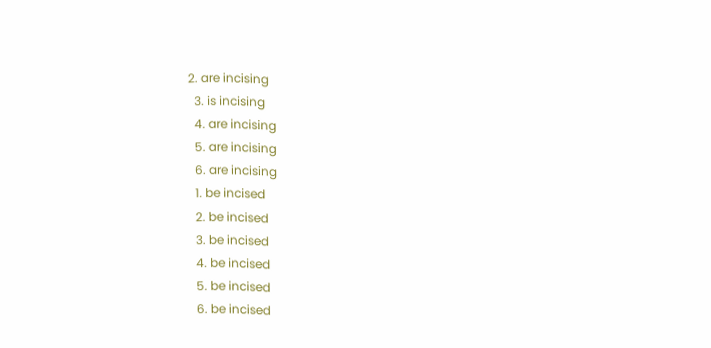2. are incising
  3. is incising
  4. are incising
  5. are incising
  6. are incising
  1. be incised
  2. be incised
  3. be incised
  4. be incised
  5. be incised
  6. be incised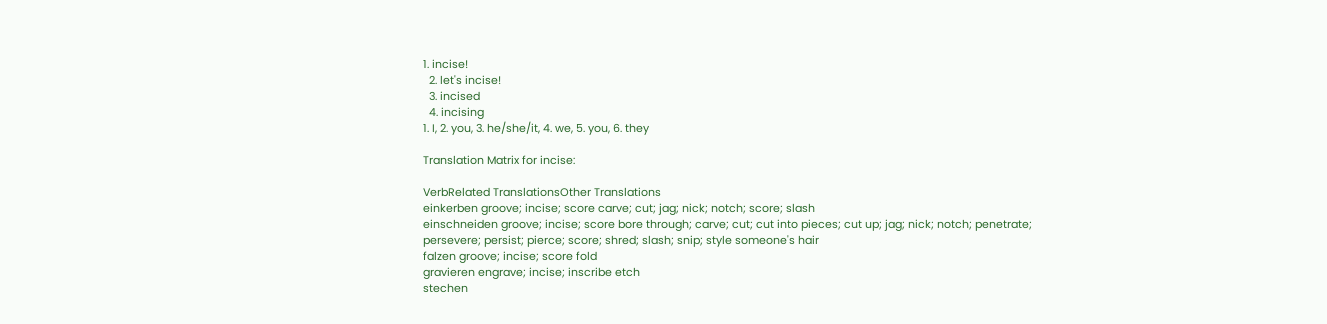1. incise!
  2. let's incise!
  3. incised
  4. incising
1. I, 2. you, 3. he/she/it, 4. we, 5. you, 6. they

Translation Matrix for incise:

VerbRelated TranslationsOther Translations
einkerben groove; incise; score carve; cut; jag; nick; notch; score; slash
einschneiden groove; incise; score bore through; carve; cut; cut into pieces; cut up; jag; nick; notch; penetrate; persevere; persist; pierce; score; shred; slash; snip; style someone's hair
falzen groove; incise; score fold
gravieren engrave; incise; inscribe etch
stechen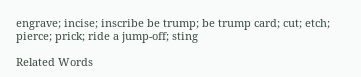engrave; incise; inscribe be trump; be trump card; cut; etch; pierce; prick; ride a jump-off; sting

Related Words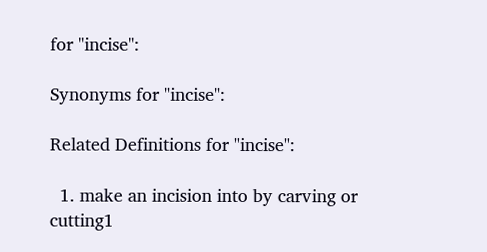for "incise":

Synonyms for "incise":

Related Definitions for "incise":

  1. make an incision into by carving or cutting1